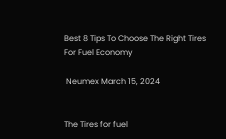Best 8 Tips To Choose The Right Tires For Fuel Economy

 Neumex March 15, 2024


The Tires for fuel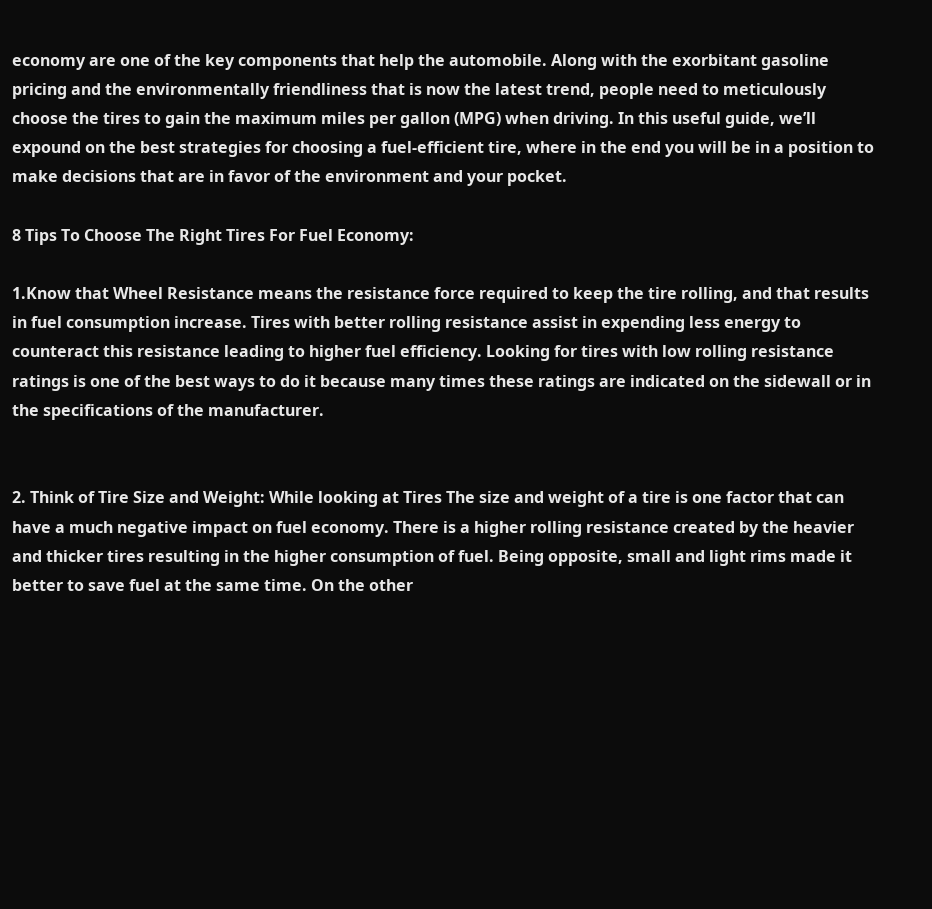economy are one of the key components that help the automobile. Along with the exorbitant gasoline pricing and the environmentally friendliness that is now the latest trend, people need to meticulously choose the tires to gain the maximum miles per gallon (MPG) when driving. In this useful guide, we’ll expound on the best strategies for choosing a fuel-efficient tire, where in the end you will be in a position to make decisions that are in favor of the environment and your pocket.

8 Tips To Choose The Right Tires For Fuel Economy:

1.Know that Wheel Resistance means the resistance force required to keep the tire rolling, and that results in fuel consumption increase. Tires with better rolling resistance assist in expending less energy to counteract this resistance leading to higher fuel efficiency. Looking for tires with low rolling resistance ratings is one of the best ways to do it because many times these ratings are indicated on the sidewall or in the specifications of the manufacturer.


2. Think of Tire Size and Weight: While looking at Tires The size and weight of a tire is one factor that can have a much negative impact on fuel economy. There is a higher rolling resistance created by the heavier and thicker tires resulting in the higher consumption of fuel. Being opposite, small and light rims made it better to save fuel at the same time. On the other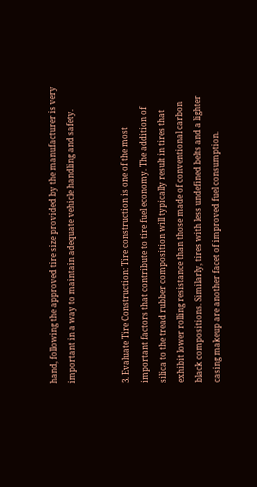hand, following the approved tire size provided by the manufacturer is very important in a way to maintain adequate vehicle handling and safety.


3. Evaluate Tire Construction: Tire construction is one of the most important factors that contribute to tire fuel economy. The addition of silica to the tread rubber composition will typically result in tires that exhibit lower rolling resistance than those made of conventional carbon black compositions. Similarly, tires with less undefined belts and a lighter casing makeup are another facet of improved fuel consumption.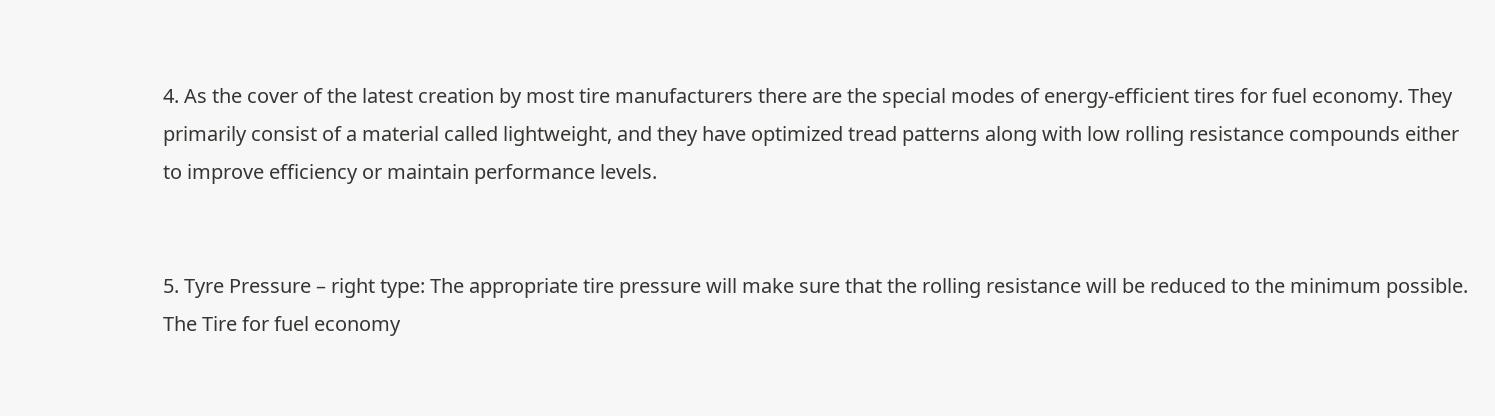4. As the cover of the latest creation by most tire manufacturers there are the special modes of energy-efficient tires for fuel economy. They primarily consist of a material called lightweight, and they have optimized tread patterns along with low rolling resistance compounds either to improve efficiency or maintain performance levels.


5. Tyre Pressure – right type: The appropriate tire pressure will make sure that the rolling resistance will be reduced to the minimum possible. The Tire for fuel economy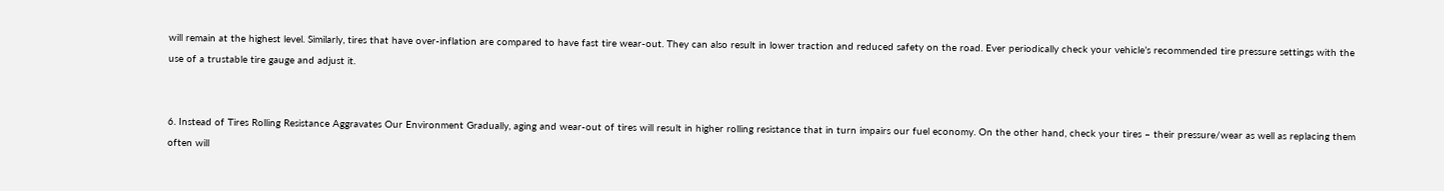will remain at the highest level. Similarly, tires that have over-inflation are compared to have fast tire wear-out. They can also result in lower traction and reduced safety on the road. Ever periodically check your vehicle’s recommended tire pressure settings with the use of a trustable tire gauge and adjust it.


6. Instead of Tires Rolling Resistance Aggravates Our Environment Gradually, aging and wear-out of tires will result in higher rolling resistance that in turn impairs our fuel economy. On the other hand, check your tires – their pressure/wear as well as replacing them often will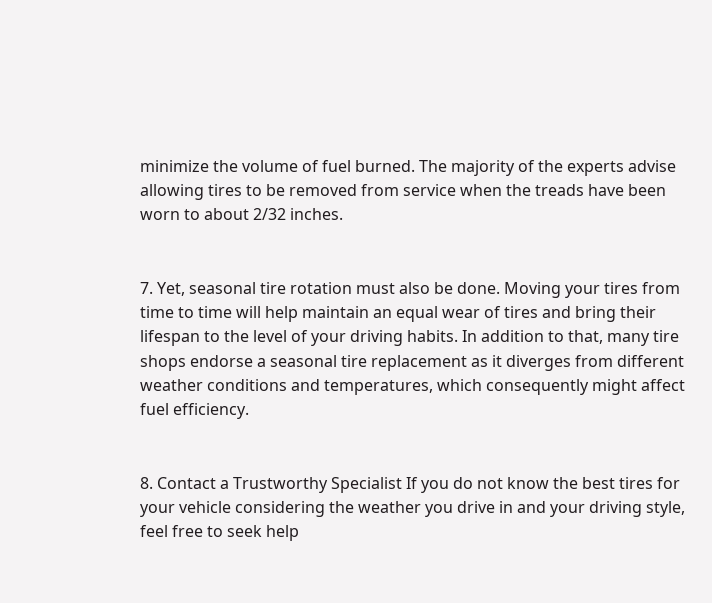minimize the volume of fuel burned. The majority of the experts advise allowing tires to be removed from service when the treads have been worn to about 2/32 inches.


7. Yet, seasonal tire rotation must also be done. Moving your tires from time to time will help maintain an equal wear of tires and bring their lifespan to the level of your driving habits. In addition to that, many tire shops endorse a seasonal tire replacement as it diverges from different weather conditions and temperatures, which consequently might affect fuel efficiency.


8. Contact a Trustworthy Specialist If you do not know the best tires for your vehicle considering the weather you drive in and your driving style, feel free to seek help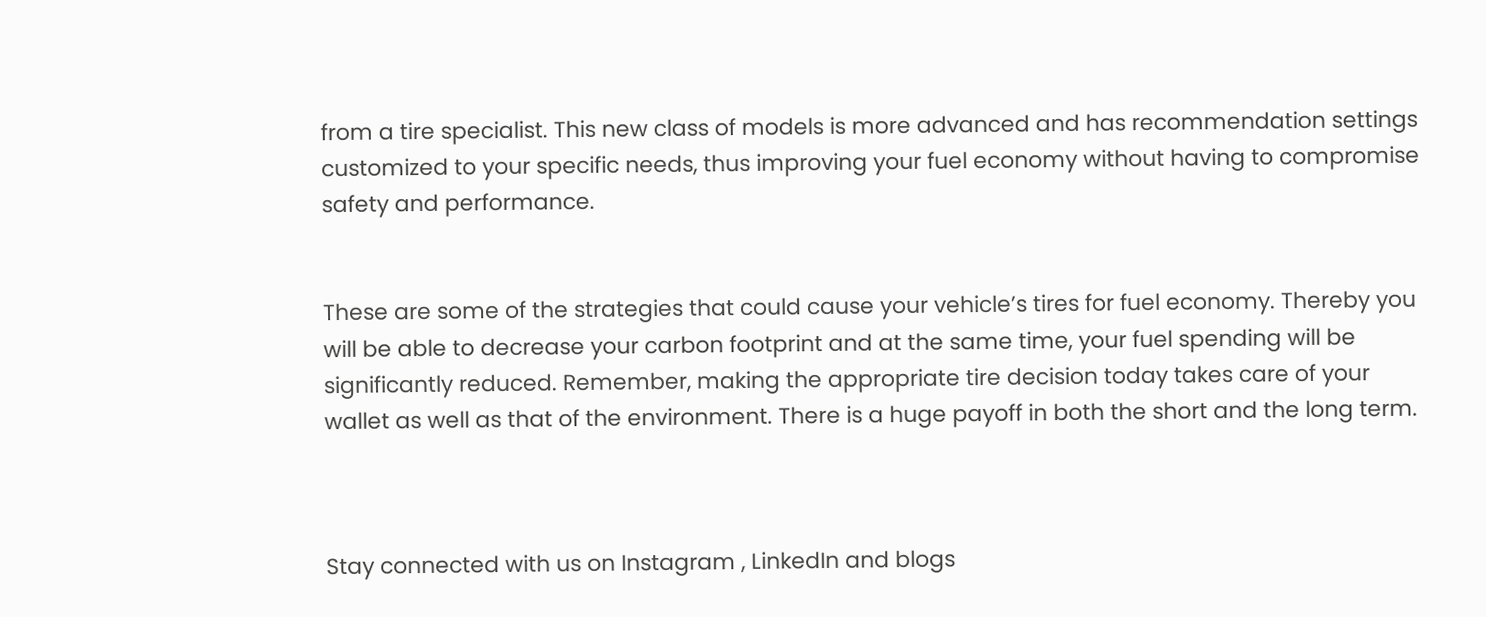from a tire specialist. This new class of models is more advanced and has recommendation settings customized to your specific needs, thus improving your fuel economy without having to compromise safety and performance.


These are some of the strategies that could cause your vehicle’s tires for fuel economy. Thereby you will be able to decrease your carbon footprint and at the same time, your fuel spending will be significantly reduced. Remember, making the appropriate tire decision today takes care of your wallet as well as that of the environment. There is a huge payoff in both the short and the long term.



Stay connected with us on Instagram , LinkedIn and blogs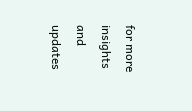for more insights and updates